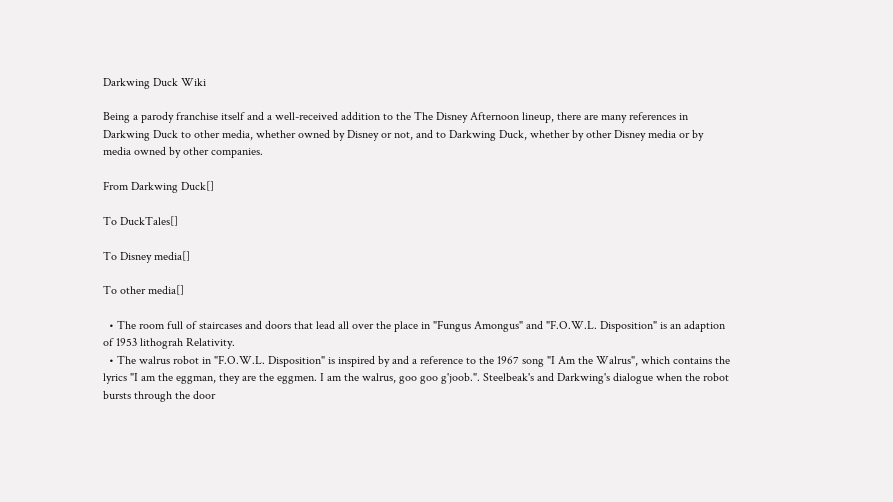Darkwing Duck Wiki

Being a parody franchise itself and a well-received addition to the The Disney Afternoon lineup, there are many references in Darkwing Duck to other media, whether owned by Disney or not, and to Darkwing Duck, whether by other Disney media or by media owned by other companies.

From Darkwing Duck[]

To DuckTales[]

To Disney media[]

To other media[]

  • The room full of staircases and doors that lead all over the place in "Fungus Amongus" and "F.O.W.L. Disposition" is an adaption of 1953 lithograh Relativity.
  • The walrus robot in "F.O.W.L. Disposition" is inspired by and a reference to the 1967 song "I Am the Walrus", which contains the lyrics "I am the eggman, they are the eggmen. I am the walrus, goo goo g'joob.". Steelbeak's and Darkwing's dialogue when the robot bursts through the door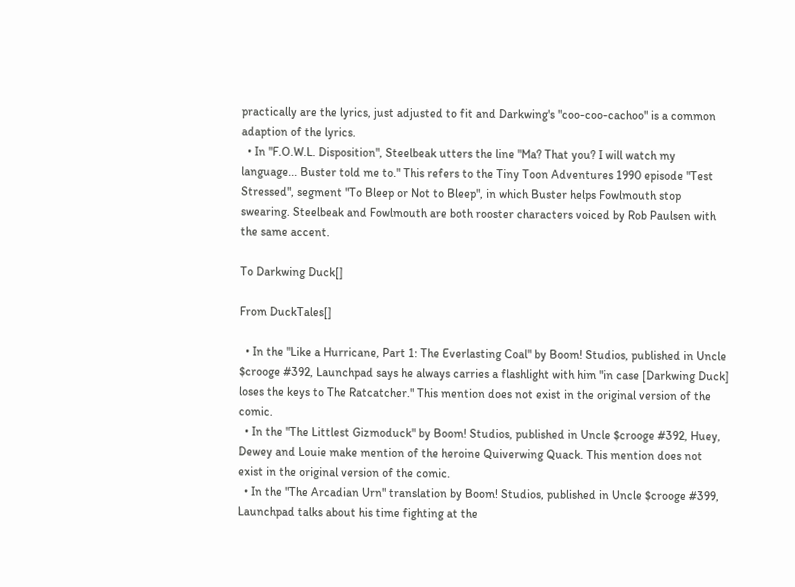practically are the lyrics, just adjusted to fit and Darkwing's "coo-coo-cachoo" is a common adaption of the lyrics.
  • In "F.O.W.L. Disposition", Steelbeak utters the line "Ma? That you? I will watch my language... Buster told me to." This refers to the Tiny Toon Adventures 1990 episode "Test Stressed", segment "To Bleep or Not to Bleep", in which Buster helps Fowlmouth stop swearing. Steelbeak and Fowlmouth are both rooster characters voiced by Rob Paulsen with the same accent.

To Darkwing Duck[]

From DuckTales[]

  • In the "Like a Hurricane, Part 1: The Everlasting Coal" by Boom! Studios, published in Uncle $crooge #392, Launchpad says he always carries a flashlight with him "in case [Darkwing Duck] loses the keys to The Ratcatcher." This mention does not exist in the original version of the comic.
  • In the "The Littlest Gizmoduck" by Boom! Studios, published in Uncle $crooge #392, Huey, Dewey and Louie make mention of the heroine Quiverwing Quack. This mention does not exist in the original version of the comic.
  • In the "The Arcadian Urn" translation by Boom! Studios, published in Uncle $crooge #399, Launchpad talks about his time fighting at the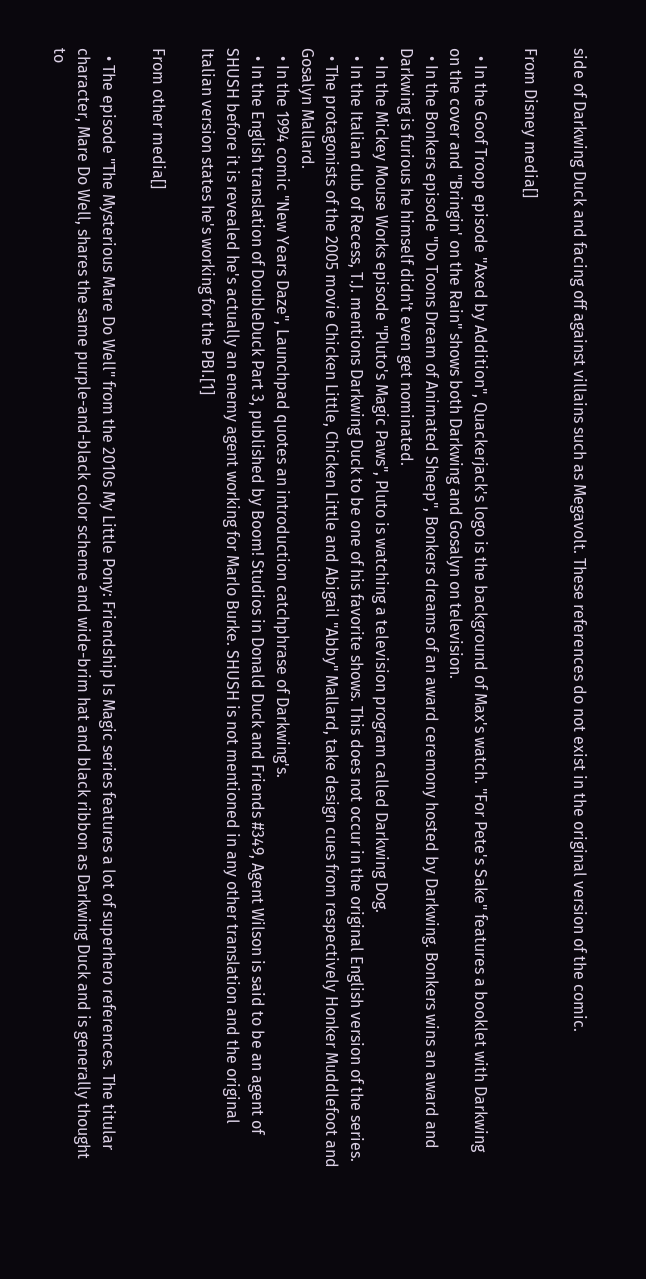side of Darkwing Duck and facing off against villains such as Megavolt. These references do not exist in the original version of the comic.

From Disney media[]

  • In the Goof Troop episode "Axed by Addition", Quackerjack's logo is the background of Max's watch. "For Pete's Sake" features a booklet with Darkwing on the cover and "Bringin' on the Rain" shows both Darkwing and Gosalyn on television.
  • In the Bonkers episode "Do Toons Dream of Animated Sheep", Bonkers dreams of an award ceremony hosted by Darkwing. Bonkers wins an award and Darkwing is furious he himself didn't even get nominated.
  • In the Mickey Mouse Works episode "Pluto's Magic Paws", Pluto is watching a television program called Darkwing Dog.
  • In the Italian dub of Recess, T.J. mentions Darkwing Duck to be one of his favorite shows. This does not occur in the original English version of the series.
  • The protagonists of the 2005 movie Chicken Little, Chicken Little and Abigail "Abby" Mallard, take design cues from respectively Honker Muddlefoot and Gosalyn Mallard.
  • In the 1994 comic "New Years Daze", Launchpad quotes an introduction catchphrase of Darkwing's.
  • In the English translation of DoubleDuck Part 3, published by Boom! Studios in Donald Duck and Friends #349, Agent Wilson is said to be an agent of SHUSH before it is revealed he's actually an enemy agent working for Marlo Burke. SHUSH is not mentioned in any other translation and the original Italian version states he's working for the PBI.[1]

From other media[]

  • The episode "The Mysterious Mare Do Well" from the 2010s My Little Pony: Friendship Is Magic series features a lot of superhero references. The titular character, Mare Do Well, shares the same purple-and-black color scheme and wide-brim hat and black ribbon as Darkwing Duck and is generally thought to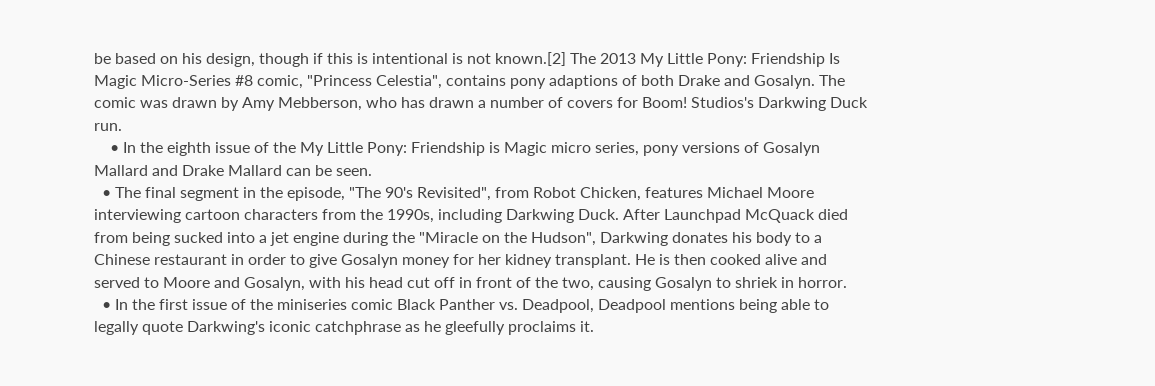be based on his design, though if this is intentional is not known.[2] The 2013 My Little Pony: Friendship Is Magic Micro-Series #8 comic, "Princess Celestia", contains pony adaptions of both Drake and Gosalyn. The comic was drawn by Amy Mebberson, who has drawn a number of covers for Boom! Studios's Darkwing Duck run.
    • In the eighth issue of the My Little Pony: Friendship is Magic micro series, pony versions of Gosalyn Mallard and Drake Mallard can be seen.
  • The final segment in the episode, "The 90's Revisited", from Robot Chicken, features Michael Moore interviewing cartoon characters from the 1990s, including Darkwing Duck. After Launchpad McQuack died from being sucked into a jet engine during the "Miracle on the Hudson", Darkwing donates his body to a Chinese restaurant in order to give Gosalyn money for her kidney transplant. He is then cooked alive and served to Moore and Gosalyn, with his head cut off in front of the two, causing Gosalyn to shriek in horror.
  • In the first issue of the miniseries comic Black Panther vs. Deadpool, Deadpool mentions being able to legally quote Darkwing's iconic catchphrase as he gleefully proclaims it.